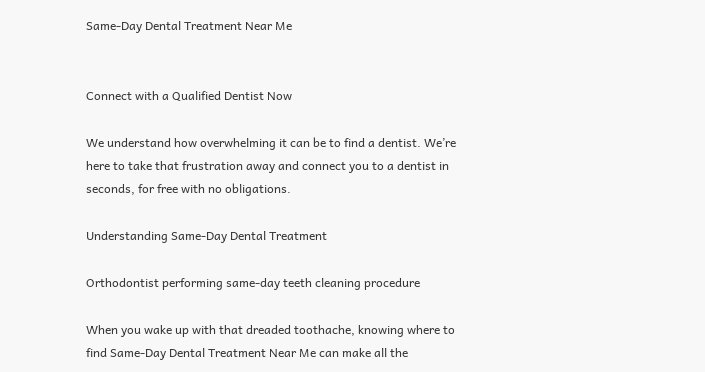Same-Day Dental Treatment Near Me


Connect with a Qualified Dentist Now

We understand how overwhelming it can be to find a dentist. We’re here to take that frustration away and connect you to a dentist in seconds, for free with no obligations.

Understanding Same-Day Dental Treatment

Orthodontist performing same-day teeth cleaning procedure

When you wake up with that dreaded toothache, knowing where to find Same-Day Dental Treatment Near Me can make all the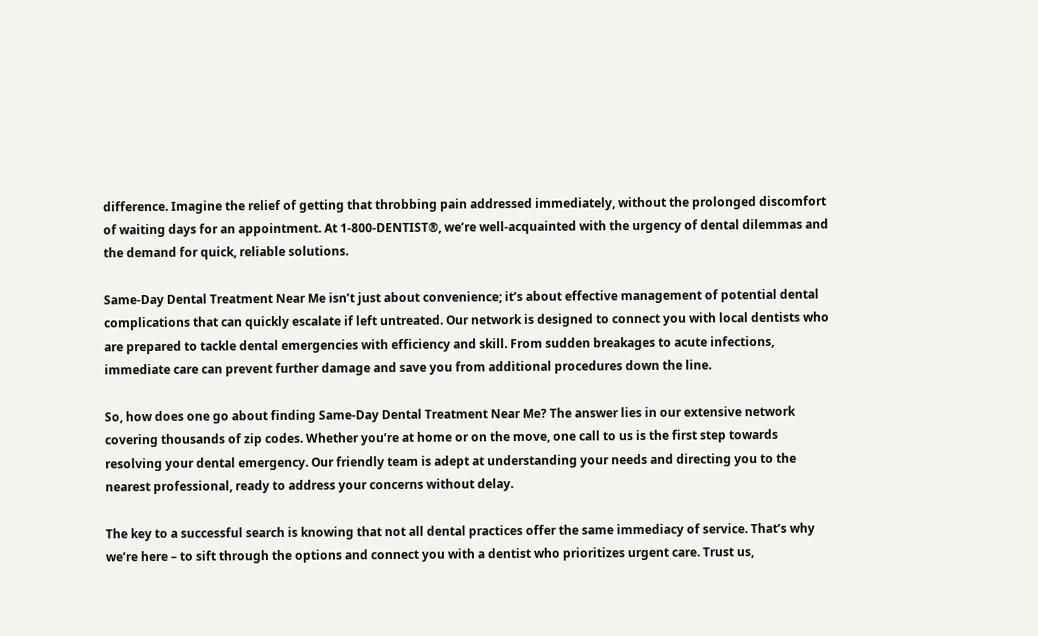difference. Imagine the relief of getting that throbbing pain addressed immediately, without the prolonged discomfort of waiting days for an appointment. At 1-800-DENTIST®, we’re well-acquainted with the urgency of dental dilemmas and the demand for quick, reliable solutions.

Same-Day Dental Treatment Near Me isn’t just about convenience; it’s about effective management of potential dental complications that can quickly escalate if left untreated. Our network is designed to connect you with local dentists who are prepared to tackle dental emergencies with efficiency and skill. From sudden breakages to acute infections, immediate care can prevent further damage and save you from additional procedures down the line.

So, how does one go about finding Same-Day Dental Treatment Near Me? The answer lies in our extensive network covering thousands of zip codes. Whether you’re at home or on the move, one call to us is the first step towards resolving your dental emergency. Our friendly team is adept at understanding your needs and directing you to the nearest professional, ready to address your concerns without delay.

The key to a successful search is knowing that not all dental practices offer the same immediacy of service. That’s why we’re here – to sift through the options and connect you with a dentist who prioritizes urgent care. Trust us,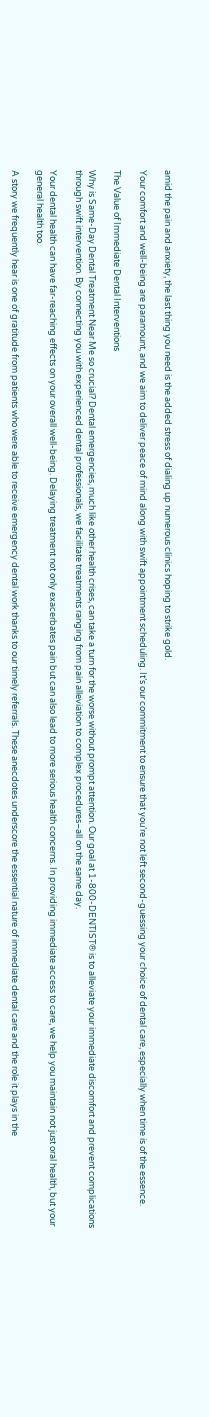amid the pain and anxiety, the last thing you need is the added stress of dialing up numerous clinics hoping to strike gold.

Your comfort and well-being are paramount, and we aim to deliver peace of mind along with swift appointment scheduling. It’s our commitment to ensure that you’re not left second-guessing your choice of dental care, especially when time is of the essence.

The Value of Immediate Dental Interventions

Why is Same-Day Dental Treatment Near Me so crucial? Dental emergencies, much like other health crises, can take a turn for the worse without prompt attention. Our goal at 1-800-DENTIST® is to alleviate your immediate discomfort and prevent complications through swift intervention. By connecting you with experienced dental professionals, we facilitate treatments ranging from pain alleviation to complex procedures–all on the same day.

Your dental health can have far-reaching effects on your overall well-being. Delaying treatment not only exacerbates pain but can also lead to more serious health concerns. In providing immediate access to care, we help you maintain not just oral health, but your general health too.

A story we frequently hear is one of gratitude from patients who were able to receive emergency dental work thanks to our timely referrals. These anecdotes underscore the essential nature of immediate dental care and the role it plays in the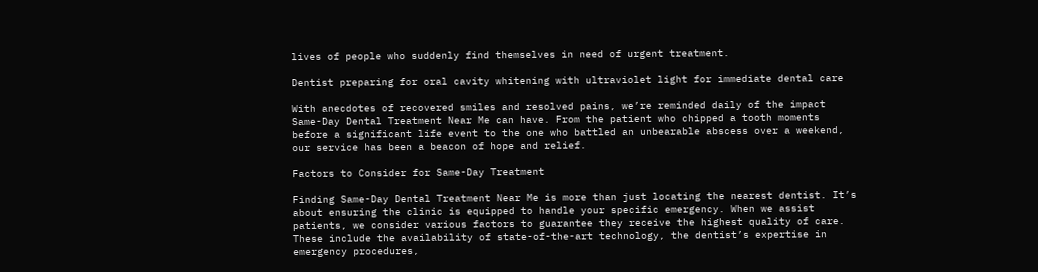lives of people who suddenly find themselves in need of urgent treatment.

Dentist preparing for oral cavity whitening with ultraviolet light for immediate dental care

With anecdotes of recovered smiles and resolved pains, we’re reminded daily of the impact Same-Day Dental Treatment Near Me can have. From the patient who chipped a tooth moments before a significant life event to the one who battled an unbearable abscess over a weekend, our service has been a beacon of hope and relief.

Factors to Consider for Same-Day Treatment

Finding Same-Day Dental Treatment Near Me is more than just locating the nearest dentist. It’s about ensuring the clinic is equipped to handle your specific emergency. When we assist patients, we consider various factors to guarantee they receive the highest quality of care. These include the availability of state-of-the-art technology, the dentist’s expertise in emergency procedures,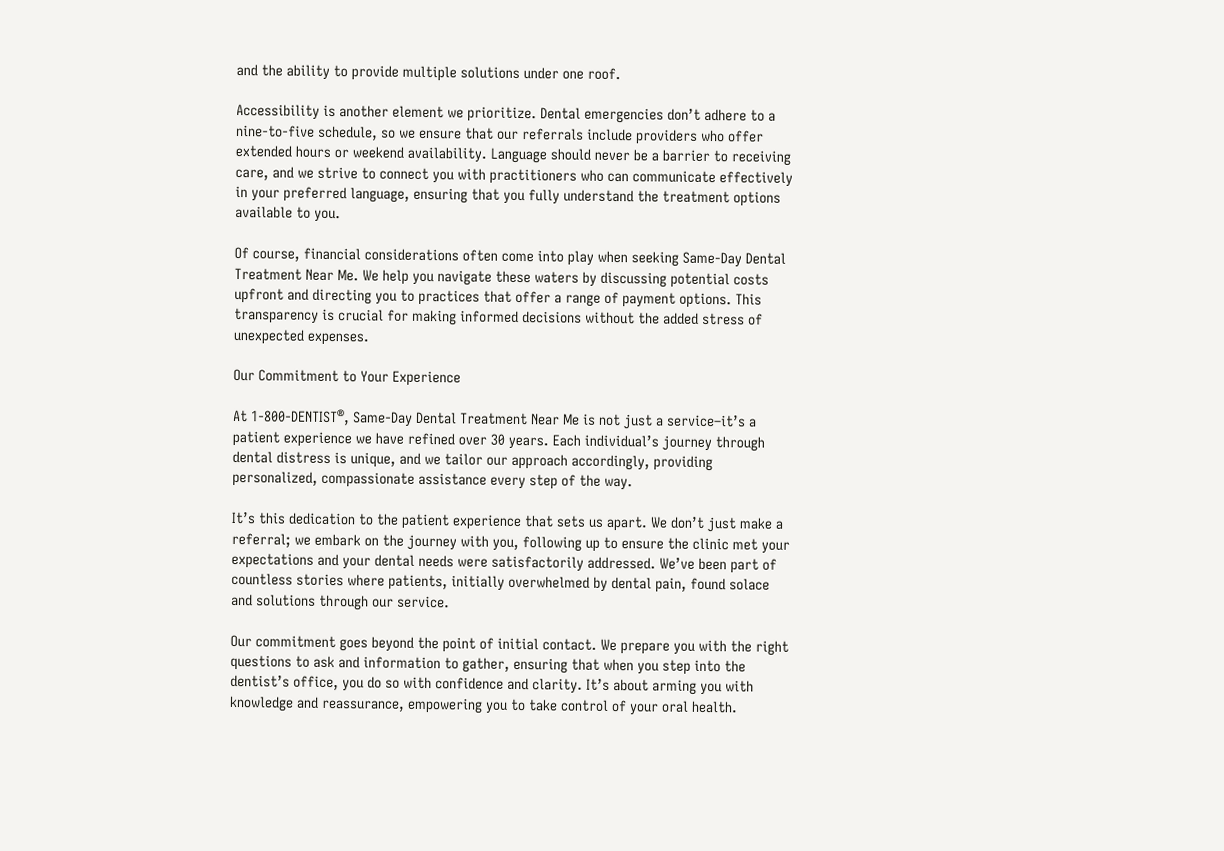and the ability to provide multiple solutions under one roof.

Accessibility is another element we prioritize. Dental emergencies don’t adhere to a nine-to-five schedule, so we ensure that our referrals include providers who offer extended hours or weekend availability. Language should never be a barrier to receiving care, and we strive to connect you with practitioners who can communicate effectively in your preferred language, ensuring that you fully understand the treatment options available to you.

Of course, financial considerations often come into play when seeking Same-Day Dental Treatment Near Me. We help you navigate these waters by discussing potential costs upfront and directing you to practices that offer a range of payment options. This transparency is crucial for making informed decisions without the added stress of unexpected expenses.

Our Commitment to Your Experience

At 1-800-DENTIST®, Same-Day Dental Treatment Near Me is not just a service–it’s a patient experience we have refined over 30 years. Each individual’s journey through dental distress is unique, and we tailor our approach accordingly, providing personalized, compassionate assistance every step of the way.

It’s this dedication to the patient experience that sets us apart. We don’t just make a referral; we embark on the journey with you, following up to ensure the clinic met your expectations and your dental needs were satisfactorily addressed. We’ve been part of countless stories where patients, initially overwhelmed by dental pain, found solace and solutions through our service.

Our commitment goes beyond the point of initial contact. We prepare you with the right questions to ask and information to gather, ensuring that when you step into the dentist’s office, you do so with confidence and clarity. It’s about arming you with knowledge and reassurance, empowering you to take control of your oral health.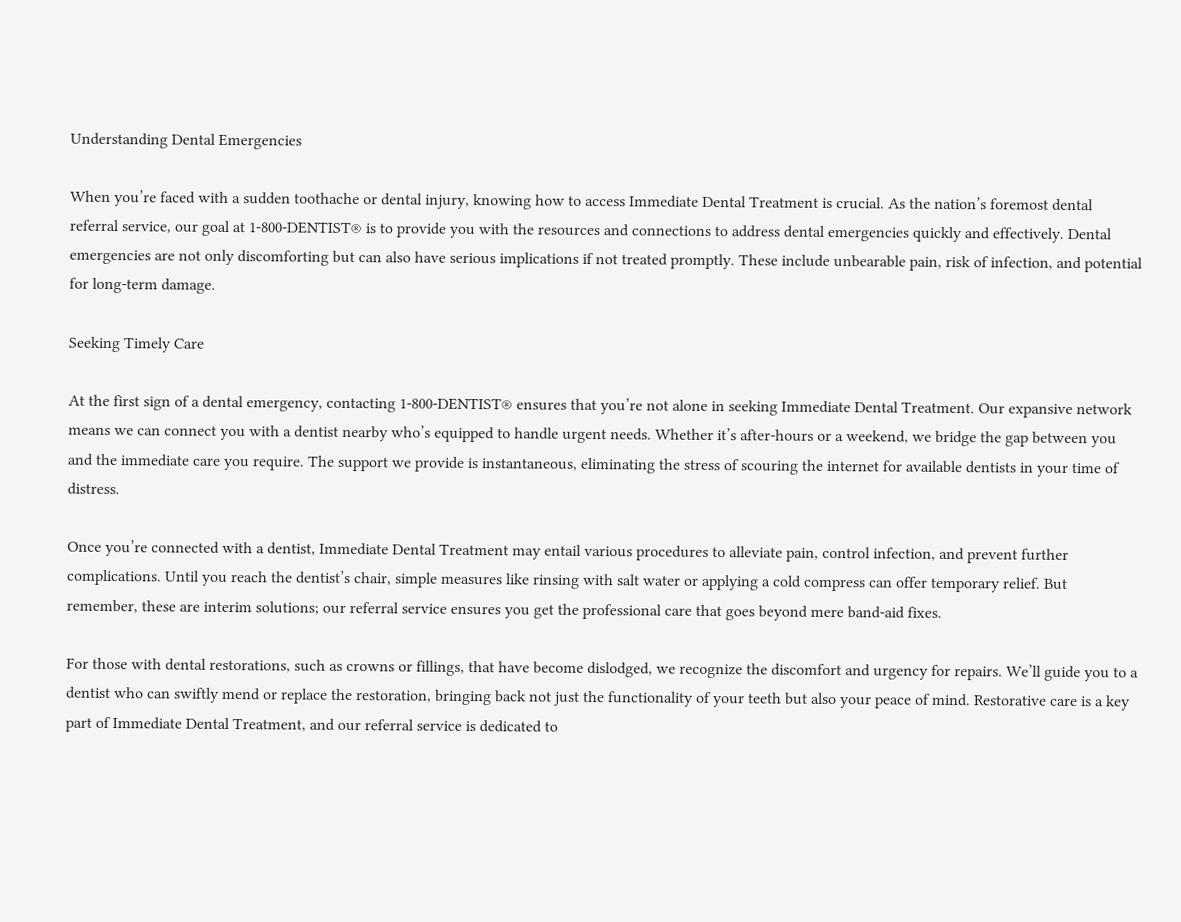Understanding Dental Emergencies

When you’re faced with a sudden toothache or dental injury, knowing how to access Immediate Dental Treatment is crucial. As the nation’s foremost dental referral service, our goal at 1-800-DENTIST® is to provide you with the resources and connections to address dental emergencies quickly and effectively. Dental emergencies are not only discomforting but can also have serious implications if not treated promptly. These include unbearable pain, risk of infection, and potential for long-term damage.

Seeking Timely Care

At the first sign of a dental emergency, contacting 1-800-DENTIST® ensures that you’re not alone in seeking Immediate Dental Treatment. Our expansive network means we can connect you with a dentist nearby who’s equipped to handle urgent needs. Whether it’s after-hours or a weekend, we bridge the gap between you and the immediate care you require. The support we provide is instantaneous, eliminating the stress of scouring the internet for available dentists in your time of distress.

Once you’re connected with a dentist, Immediate Dental Treatment may entail various procedures to alleviate pain, control infection, and prevent further complications. Until you reach the dentist’s chair, simple measures like rinsing with salt water or applying a cold compress can offer temporary relief. But remember, these are interim solutions; our referral service ensures you get the professional care that goes beyond mere band-aid fixes.

For those with dental restorations, such as crowns or fillings, that have become dislodged, we recognize the discomfort and urgency for repairs. We’ll guide you to a dentist who can swiftly mend or replace the restoration, bringing back not just the functionality of your teeth but also your peace of mind. Restorative care is a key part of Immediate Dental Treatment, and our referral service is dedicated to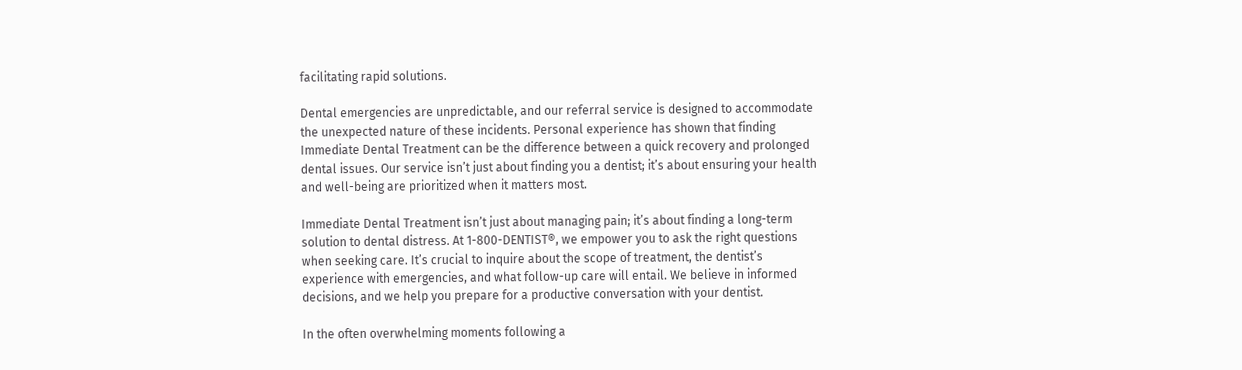facilitating rapid solutions.

Dental emergencies are unpredictable, and our referral service is designed to accommodate the unexpected nature of these incidents. Personal experience has shown that finding Immediate Dental Treatment can be the difference between a quick recovery and prolonged dental issues. Our service isn’t just about finding you a dentist; it’s about ensuring your health and well-being are prioritized when it matters most.

Immediate Dental Treatment isn’t just about managing pain; it’s about finding a long-term solution to dental distress. At 1-800-DENTIST®, we empower you to ask the right questions when seeking care. It’s crucial to inquire about the scope of treatment, the dentist’s experience with emergencies, and what follow-up care will entail. We believe in informed decisions, and we help you prepare for a productive conversation with your dentist.

In the often overwhelming moments following a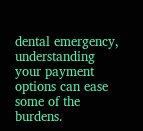dental emergency, understanding your payment options can ease some of the burdens.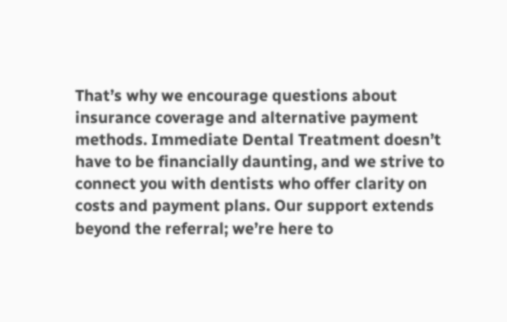That’s why we encourage questions about insurance coverage and alternative payment methods. Immediate Dental Treatment doesn’t have to be financially daunting, and we strive to connect you with dentists who offer clarity on costs and payment plans. Our support extends beyond the referral; we’re here to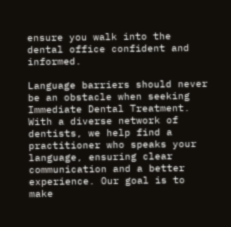ensure you walk into the dental office confident and informed.

Language barriers should never be an obstacle when seeking Immediate Dental Treatment. With a diverse network of dentists, we help find a practitioner who speaks your language, ensuring clear communication and a better experience. Our goal is to make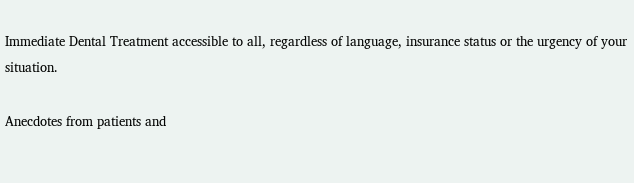Immediate Dental Treatment accessible to all, regardless of language, insurance status or the urgency of your situation.

Anecdotes from patients and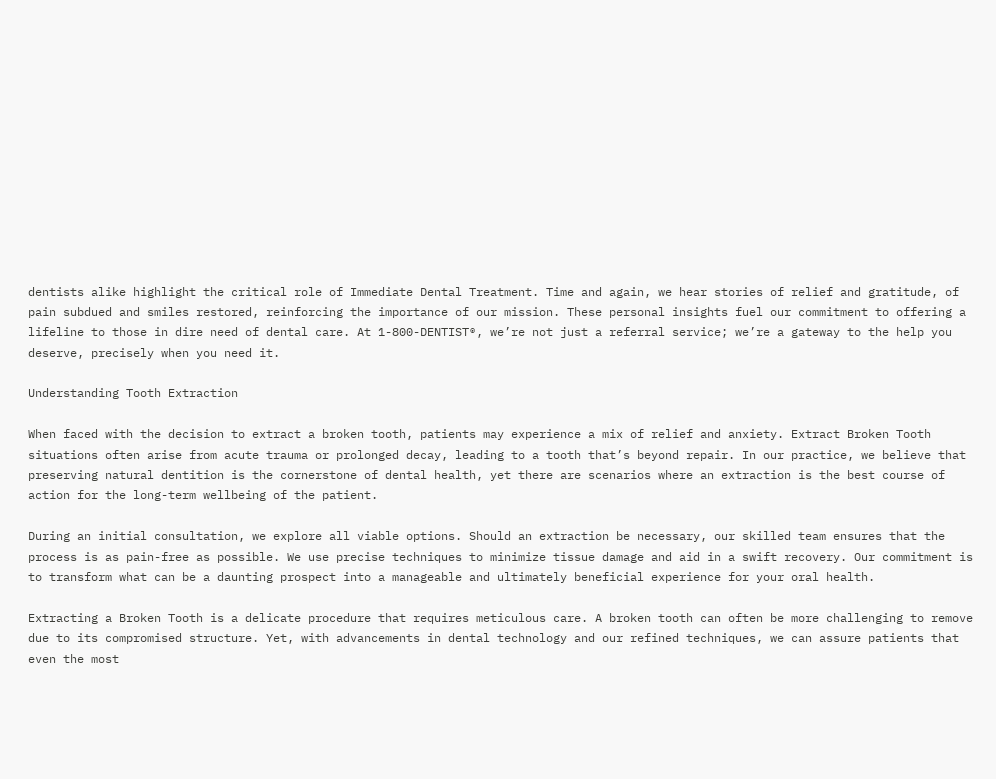dentists alike highlight the critical role of Immediate Dental Treatment. Time and again, we hear stories of relief and gratitude, of pain subdued and smiles restored, reinforcing the importance of our mission. These personal insights fuel our commitment to offering a lifeline to those in dire need of dental care. At 1-800-DENTIST®, we’re not just a referral service; we’re a gateway to the help you deserve, precisely when you need it.

Understanding Tooth Extraction

When faced with the decision to extract a broken tooth, patients may experience a mix of relief and anxiety. Extract Broken Tooth situations often arise from acute trauma or prolonged decay, leading to a tooth that’s beyond repair. In our practice, we believe that preserving natural dentition is the cornerstone of dental health, yet there are scenarios where an extraction is the best course of action for the long-term wellbeing of the patient.

During an initial consultation, we explore all viable options. Should an extraction be necessary, our skilled team ensures that the process is as pain-free as possible. We use precise techniques to minimize tissue damage and aid in a swift recovery. Our commitment is to transform what can be a daunting prospect into a manageable and ultimately beneficial experience for your oral health.

Extracting a Broken Tooth is a delicate procedure that requires meticulous care. A broken tooth can often be more challenging to remove due to its compromised structure. Yet, with advancements in dental technology and our refined techniques, we can assure patients that even the most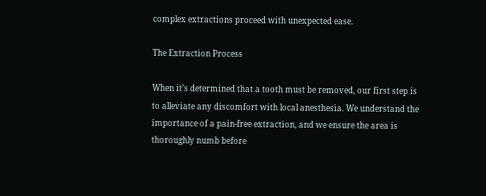complex extractions proceed with unexpected ease.

The Extraction Process

When it’s determined that a tooth must be removed, our first step is to alleviate any discomfort with local anesthesia. We understand the importance of a pain-free extraction, and we ensure the area is thoroughly numb before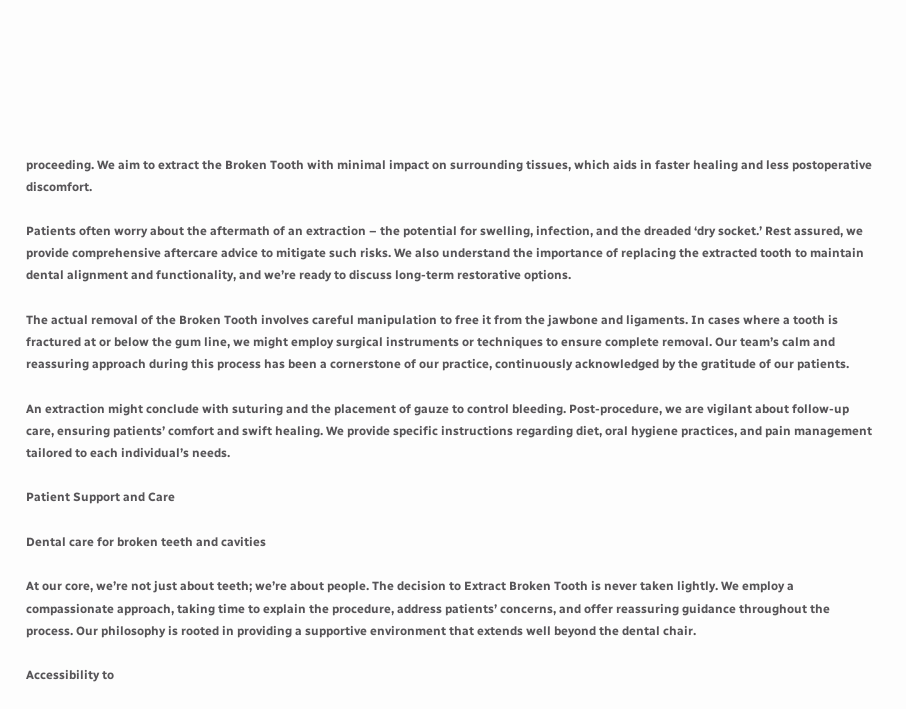proceeding. We aim to extract the Broken Tooth with minimal impact on surrounding tissues, which aids in faster healing and less postoperative discomfort.

Patients often worry about the aftermath of an extraction – the potential for swelling, infection, and the dreaded ‘dry socket.’ Rest assured, we provide comprehensive aftercare advice to mitigate such risks. We also understand the importance of replacing the extracted tooth to maintain dental alignment and functionality, and we’re ready to discuss long-term restorative options.

The actual removal of the Broken Tooth involves careful manipulation to free it from the jawbone and ligaments. In cases where a tooth is fractured at or below the gum line, we might employ surgical instruments or techniques to ensure complete removal. Our team’s calm and reassuring approach during this process has been a cornerstone of our practice, continuously acknowledged by the gratitude of our patients.

An extraction might conclude with suturing and the placement of gauze to control bleeding. Post-procedure, we are vigilant about follow-up care, ensuring patients’ comfort and swift healing. We provide specific instructions regarding diet, oral hygiene practices, and pain management tailored to each individual’s needs.

Patient Support and Care

Dental care for broken teeth and cavities

At our core, we’re not just about teeth; we’re about people. The decision to Extract Broken Tooth is never taken lightly. We employ a compassionate approach, taking time to explain the procedure, address patients’ concerns, and offer reassuring guidance throughout the process. Our philosophy is rooted in providing a supportive environment that extends well beyond the dental chair.

Accessibility to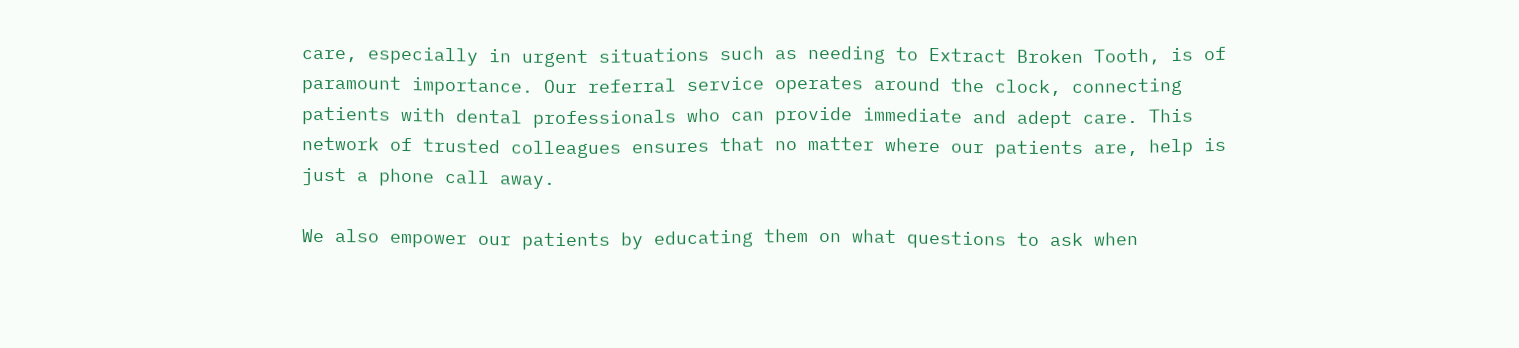care, especially in urgent situations such as needing to Extract Broken Tooth, is of paramount importance. Our referral service operates around the clock, connecting patients with dental professionals who can provide immediate and adept care. This network of trusted colleagues ensures that no matter where our patients are, help is just a phone call away.

We also empower our patients by educating them on what questions to ask when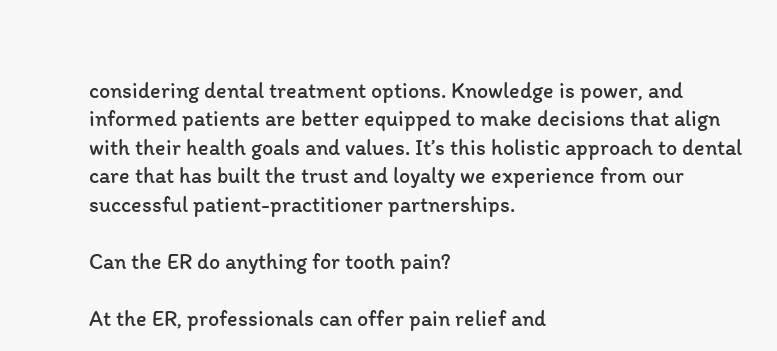considering dental treatment options. Knowledge is power, and informed patients are better equipped to make decisions that align with their health goals and values. It’s this holistic approach to dental care that has built the trust and loyalty we experience from our successful patient-practitioner partnerships.

Can the ER do anything for tooth pain?

At the ER, professionals can offer pain relief and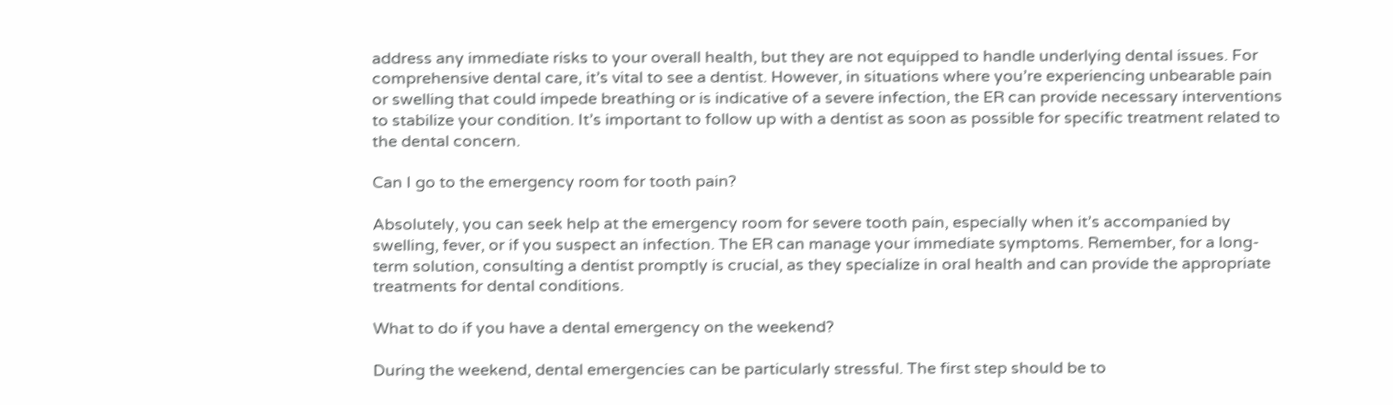address any immediate risks to your overall health, but they are not equipped to handle underlying dental issues. For comprehensive dental care, it’s vital to see a dentist. However, in situations where you’re experiencing unbearable pain or swelling that could impede breathing or is indicative of a severe infection, the ER can provide necessary interventions to stabilize your condition. It’s important to follow up with a dentist as soon as possible for specific treatment related to the dental concern.

Can I go to the emergency room for tooth pain?

Absolutely, you can seek help at the emergency room for severe tooth pain, especially when it’s accompanied by swelling, fever, or if you suspect an infection. The ER can manage your immediate symptoms. Remember, for a long-term solution, consulting a dentist promptly is crucial, as they specialize in oral health and can provide the appropriate treatments for dental conditions.

What to do if you have a dental emergency on the weekend?

During the weekend, dental emergencies can be particularly stressful. The first step should be to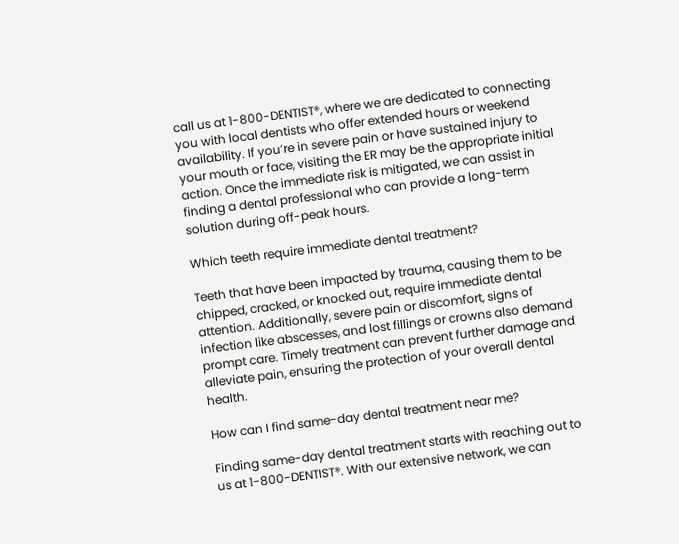call us at 1-800-DENTIST®, where we are dedicated to connecting you with local dentists who offer extended hours or weekend availability. If you’re in severe pain or have sustained injury to your mouth or face, visiting the ER may be the appropriate initial action. Once the immediate risk is mitigated, we can assist in finding a dental professional who can provide a long-term solution during off-peak hours.

Which teeth require immediate dental treatment?

Teeth that have been impacted by trauma, causing them to be chipped, cracked, or knocked out, require immediate dental attention. Additionally, severe pain or discomfort, signs of infection like abscesses, and lost fillings or crowns also demand prompt care. Timely treatment can prevent further damage and alleviate pain, ensuring the protection of your overall dental health.

How can I find same-day dental treatment near me?

Finding same-day dental treatment starts with reaching out to us at 1-800-DENTIST®. With our extensive network, we can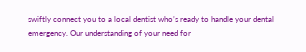swiftly connect you to a local dentist who’s ready to handle your dental emergency. Our understanding of your need for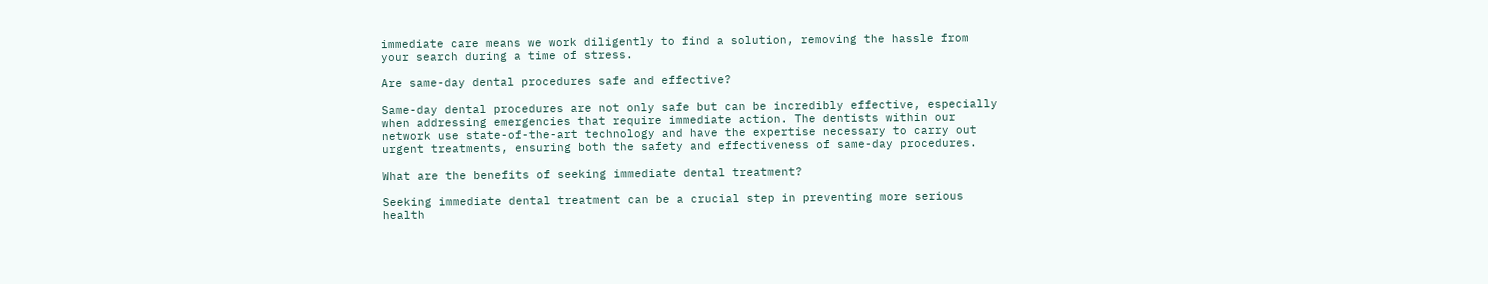immediate care means we work diligently to find a solution, removing the hassle from your search during a time of stress.

Are same-day dental procedures safe and effective?

Same-day dental procedures are not only safe but can be incredibly effective, especially when addressing emergencies that require immediate action. The dentists within our network use state-of-the-art technology and have the expertise necessary to carry out urgent treatments, ensuring both the safety and effectiveness of same-day procedures.

What are the benefits of seeking immediate dental treatment?

Seeking immediate dental treatment can be a crucial step in preventing more serious health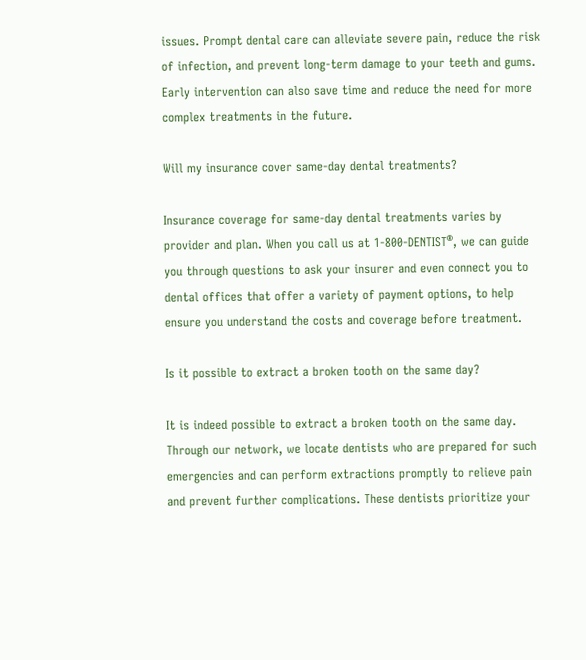issues. Prompt dental care can alleviate severe pain, reduce the risk of infection, and prevent long-term damage to your teeth and gums. Early intervention can also save time and reduce the need for more complex treatments in the future.

Will my insurance cover same-day dental treatments?

Insurance coverage for same-day dental treatments varies by provider and plan. When you call us at 1-800-DENTIST®, we can guide you through questions to ask your insurer and even connect you to dental offices that offer a variety of payment options, to help ensure you understand the costs and coverage before treatment.

Is it possible to extract a broken tooth on the same day?

It is indeed possible to extract a broken tooth on the same day. Through our network, we locate dentists who are prepared for such emergencies and can perform extractions promptly to relieve pain and prevent further complications. These dentists prioritize your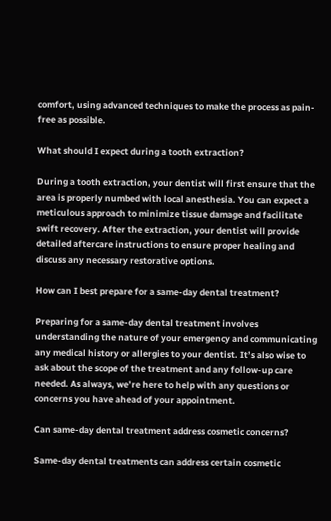comfort, using advanced techniques to make the process as pain-free as possible.

What should I expect during a tooth extraction?

During a tooth extraction, your dentist will first ensure that the area is properly numbed with local anesthesia. You can expect a meticulous approach to minimize tissue damage and facilitate swift recovery. After the extraction, your dentist will provide detailed aftercare instructions to ensure proper healing and discuss any necessary restorative options.

How can I best prepare for a same-day dental treatment?

Preparing for a same-day dental treatment involves understanding the nature of your emergency and communicating any medical history or allergies to your dentist. It’s also wise to ask about the scope of the treatment and any follow-up care needed. As always, we’re here to help with any questions or concerns you have ahead of your appointment.

Can same-day dental treatment address cosmetic concerns?

Same-day dental treatments can address certain cosmetic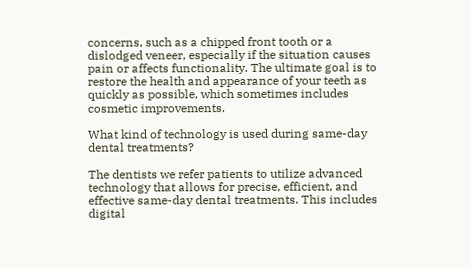concerns, such as a chipped front tooth or a dislodged veneer, especially if the situation causes pain or affects functionality. The ultimate goal is to restore the health and appearance of your teeth as quickly as possible, which sometimes includes cosmetic improvements.

What kind of technology is used during same-day dental treatments?

The dentists we refer patients to utilize advanced technology that allows for precise, efficient, and effective same-day dental treatments. This includes digital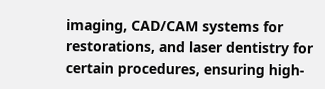imaging, CAD/CAM systems for restorations, and laser dentistry for certain procedures, ensuring high-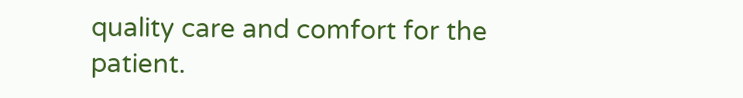quality care and comfort for the patient.